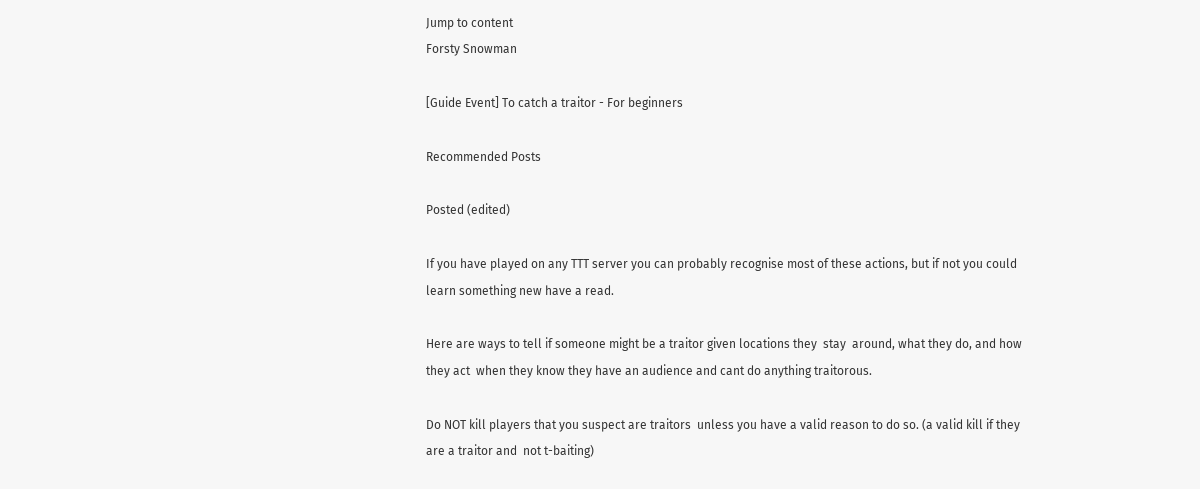Jump to content
Forsty Snowman

[Guide Event] To catch a traitor - For beginners

Recommended Posts

Posted (edited)

If you have played on any TTT server you can probably recognise most of these actions, but if not you could learn something new have a read.

Here are ways to tell if someone might be a traitor given locations they  stay  around, what they do, and how they act  when they know they have an audience and cant do anything traitorous.

Do NOT kill players that you suspect are traitors  unless you have a valid reason to do so. (a valid kill if they are a traitor and  not t-baiting)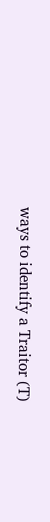ways to identify a Traitor (T)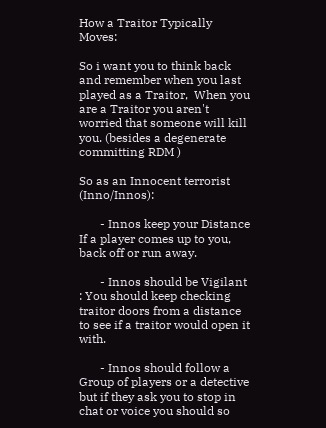How a Traitor Typically Moves:

So i want you to think back and remember when you last played as a Traitor,  When you are a Traitor you aren't worried that someone will kill you. (besides a degenerate committing RDM )

So as an Innocent terrorist (Inno/Innos):

       - Innos keep your Distance If a player comes up to you, back off or run away.

       - Innos should be Vigilant : You should keep checking traitor doors from a distance to see if a traitor would open it with.

       - Innos should follow a Group of players or a detective but if they ask you to stop in chat or voice you should so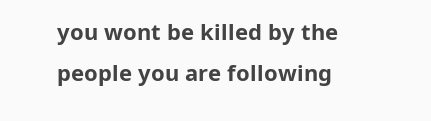you wont be killed by the people you are following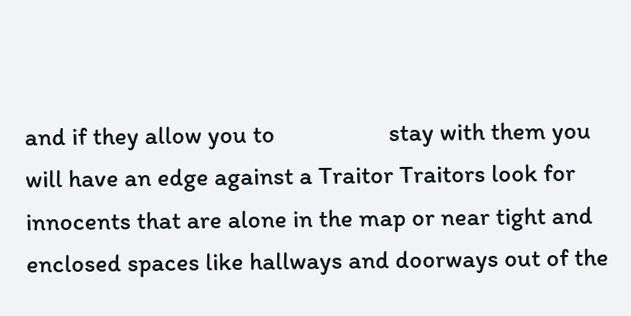and if they allow you to                   stay with them you will have an edge against a Traitor Traitors look for innocents that are alone in the map or near tight and enclosed spaces like hallways and doorways out of the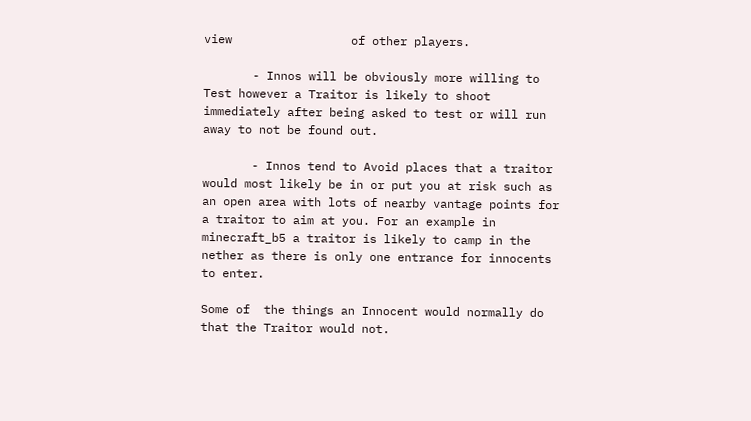view                 of other players.

       - Innos will be obviously more willing to Test however a Traitor is likely to shoot immediately after being asked to test or will run away to not be found out.

       - Innos tend to Avoid places that a traitor would most likely be in or put you at risk such as an open area with lots of nearby vantage points for a traitor to aim at you. For an example in                         minecraft_b5 a traitor is likely to camp in the nether as there is only one entrance for innocents to enter.

Some of  the things an Innocent would normally do that the Traitor would not.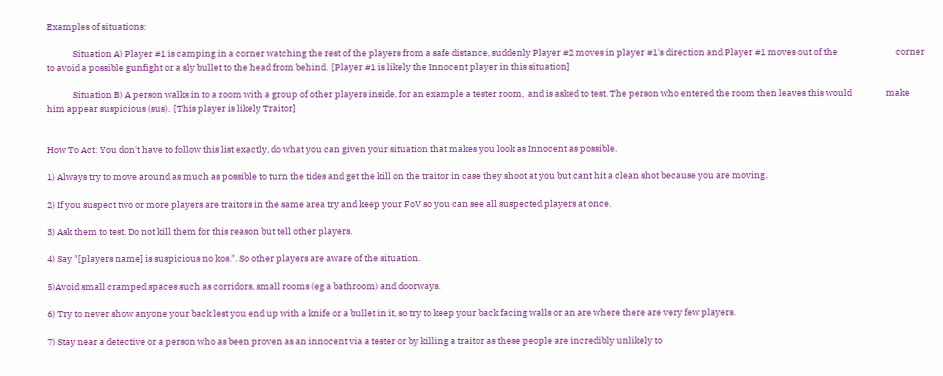Examples of situations:

             Situation A) Player #1 is camping in a corner watching the rest of the players from a safe distance, suddenly Player #2 moves in player #1's direction and Player #1 moves out of the                             corner to avoid a possible gunfight or a sly bullet to the head from behind.  [Player #1 is likely the Innocent player in this situation]

             Situation B) A person walks in to a room with a group of other players inside, for an example a tester room,  and is asked to test. The person who entered the room then leaves this would                 make him appear suspicious (sus).  [This player is likely Traitor]


How To Act: You don't have to follow this list exactly, do what you can given your situation that makes you look as Innocent as possible.

1) Always try to move around as much as possible to turn the tides and get the kill on the traitor in case they shoot at you but cant hit a clean shot because you are moving.

2) If you suspect two or more players are traitors in the same area try and keep your FoV so you can see all suspected players at once.

3) Ask them to test. Do not kill them for this reason but tell other players.

4) Say "[players name] is suspicious no kos.". So other players are aware of the situation.

5)Avoid small cramped spaces such as corridors, small rooms (eg a bathroom) and doorways.

6) Try to never show anyone your back lest you end up with a knife or a bullet in it, so try to keep your back facing walls or an are where there are very few players.

7) Stay near a detective or a person who as been proven as an innocent via a tester or by killing a traitor as these people are incredibly unlikely to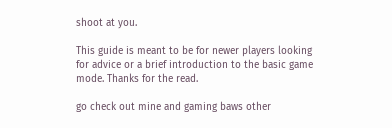shoot at you.

This guide is meant to be for newer players looking for advice or a brief introduction to the basic game mode. Thanks for the read.

go check out mine and gaming baws other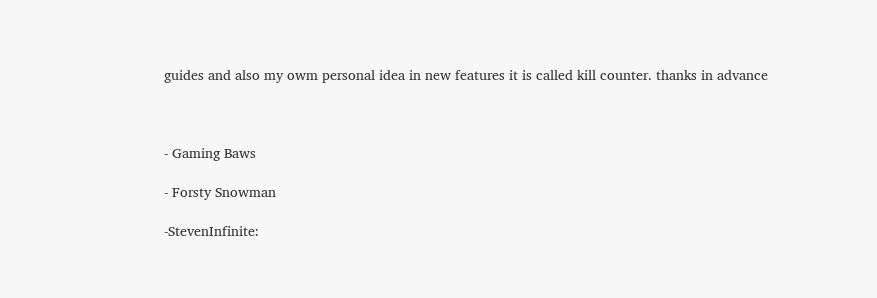guides and also my owm personal idea in new features it is called kill counter. thanks in advance



- Gaming Baws

- Forsty Snowman

-StevenInfinite: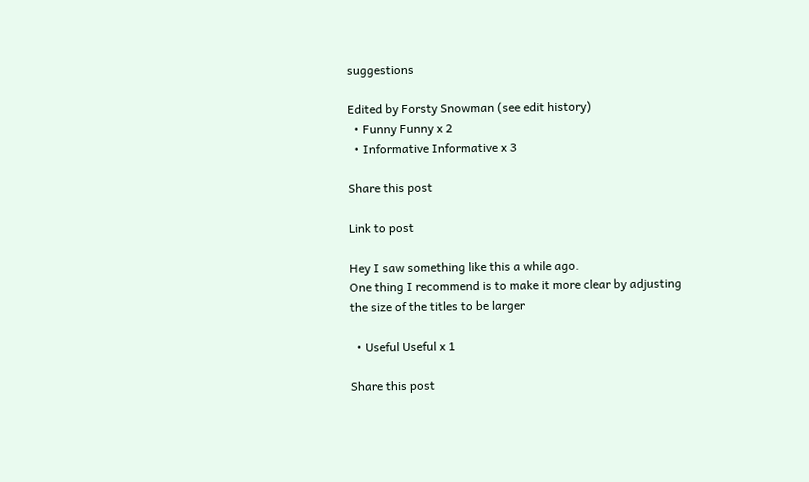suggestions

Edited by Forsty Snowman (see edit history)
  • Funny Funny x 2
  • Informative Informative x 3

Share this post

Link to post

Hey I saw something like this a while ago.
One thing I recommend is to make it more clear by adjusting the size of the titles to be larger

  • Useful Useful x 1

Share this post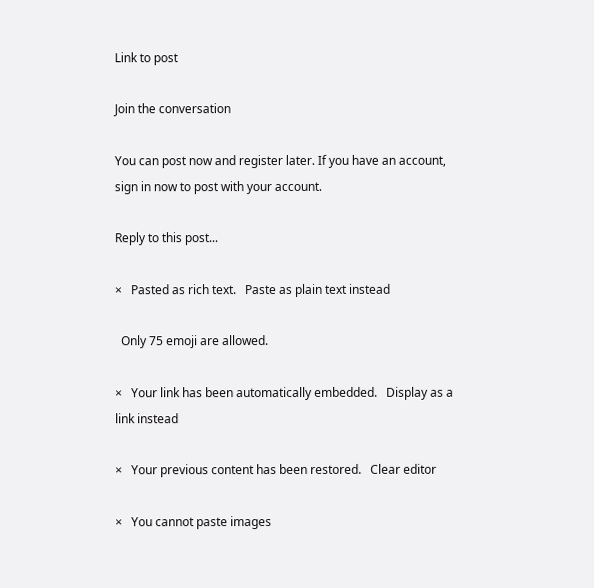Link to post

Join the conversation

You can post now and register later. If you have an account, sign in now to post with your account.

Reply to this post...

×   Pasted as rich text.   Paste as plain text instead

  Only 75 emoji are allowed.

×   Your link has been automatically embedded.   Display as a link instead

×   Your previous content has been restored.   Clear editor

×   You cannot paste images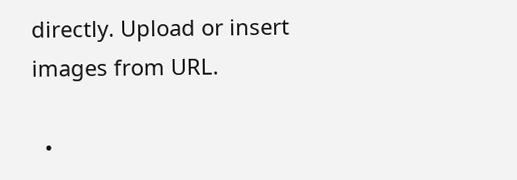directly. Upload or insert images from URL.

  •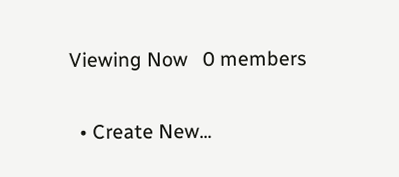Viewing Now   0 members


  • Create New...